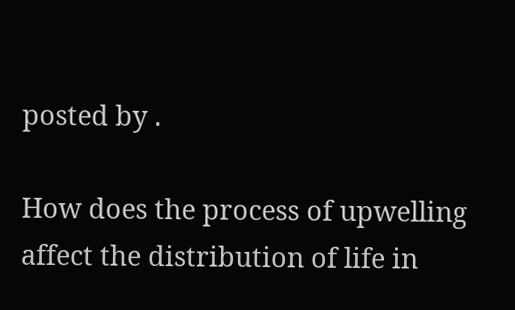posted by .

How does the process of upwelling affect the distribution of life in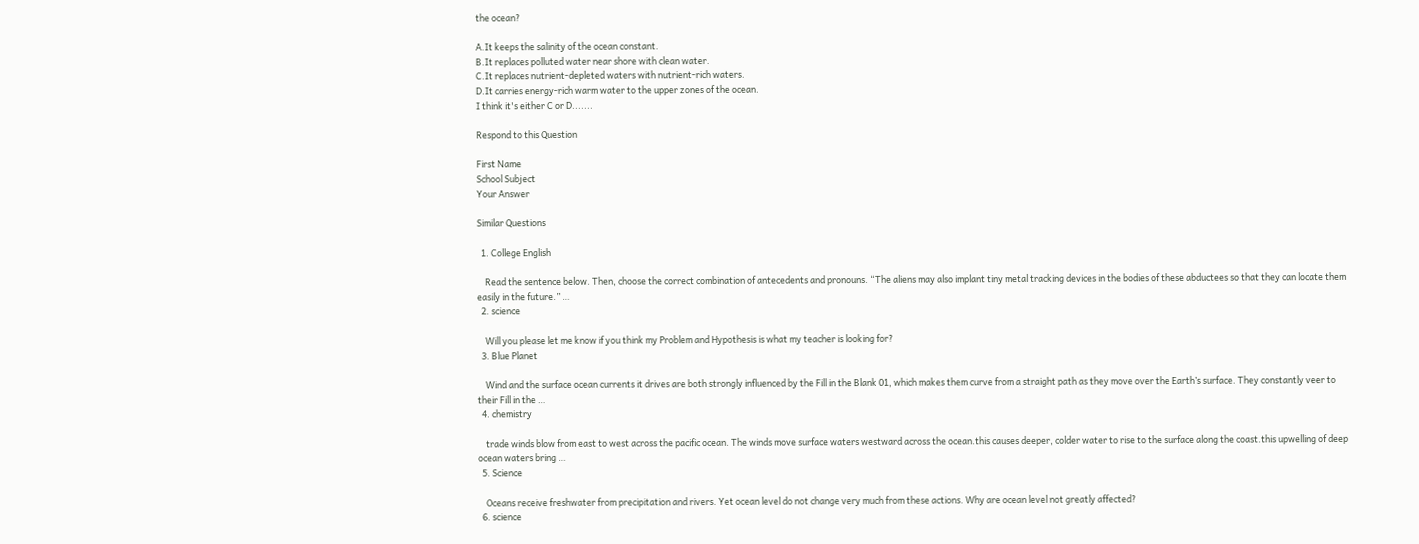the ocean?

A.It keeps the salinity of the ocean constant.
B.It replaces polluted water near shore with clean water.
C.It replaces nutrient-depleted waters with nutrient-rich waters.
D.It carries energy-rich warm water to the upper zones of the ocean.
I think it's either C or D.......

Respond to this Question

First Name
School Subject
Your Answer

Similar Questions

  1. College English

    Read the sentence below. Then, choose the correct combination of antecedents and pronouns. “The aliens may also implant tiny metal tracking devices in the bodies of these abductees so that they can locate them easily in the future.” …
  2. science

    Will you please let me know if you think my Problem and Hypothesis is what my teacher is looking for?
  3. Blue Planet

    Wind and the surface ocean currents it drives are both strongly influenced by the Fill in the Blank 01, which makes them curve from a straight path as they move over the Earth’s surface. They constantly veer to their Fill in the …
  4. chemistry

    trade winds blow from east to west across the pacific ocean. The winds move surface waters westward across the ocean.this causes deeper, colder water to rise to the surface along the coast.this upwelling of deep ocean waters bring …
  5. Science

    Oceans receive freshwater from precipitation and rivers. Yet ocean level do not change very much from these actions. Why are ocean level not greatly affected?
  6. science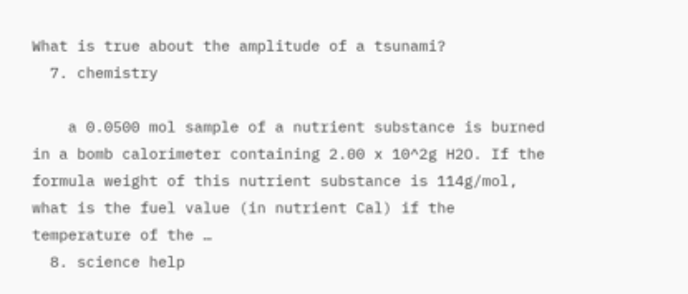What is true about the amplitude of a tsunami?
  7. chemistry

    a 0.0500 mol sample of a nutrient substance is burned in a bomb calorimeter containing 2.00 x 10^2g H2O. If the formula weight of this nutrient substance is 114g/mol, what is the fuel value (in nutrient Cal) if the temperature of the …
  8. science help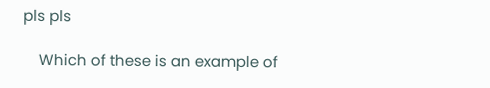pls pls

    Which of these is an example of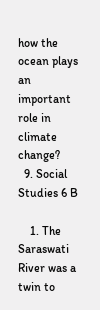how the ocean plays an important role in climate change?
  9. Social Studies 6 B

    1. The Saraswati River was a twin to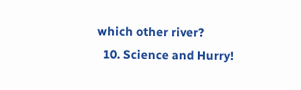which other river?
  10. Science and Hurry!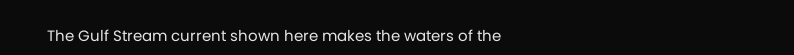The Gulf Stream current shown here makes the waters of the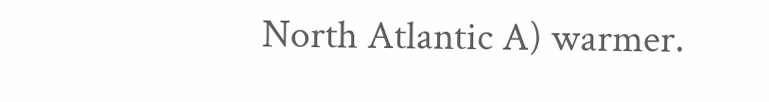North Atlantic A) warmer.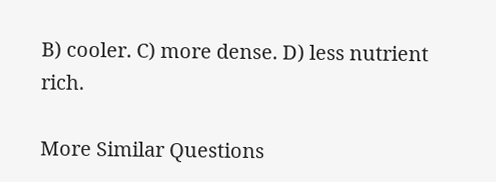B) cooler. C) more dense. D) less nutrient rich.

More Similar Questions